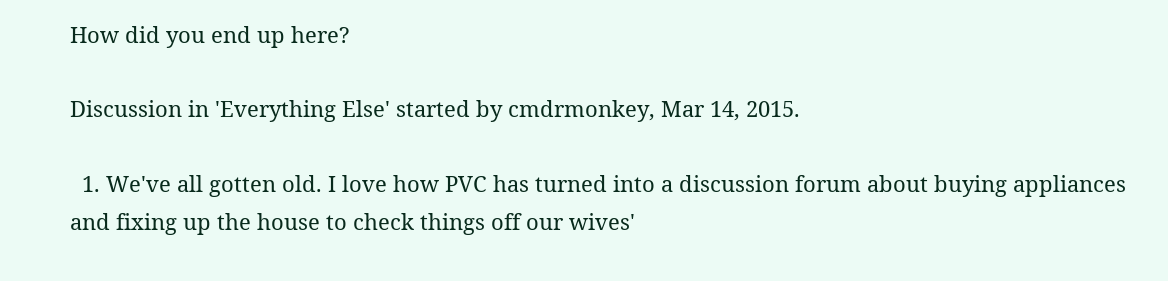How did you end up here?

Discussion in 'Everything Else' started by cmdrmonkey, Mar 14, 2015.

  1. We've all gotten old. I love how PVC has turned into a discussion forum about buying appliances and fixing up the house to check things off our wives'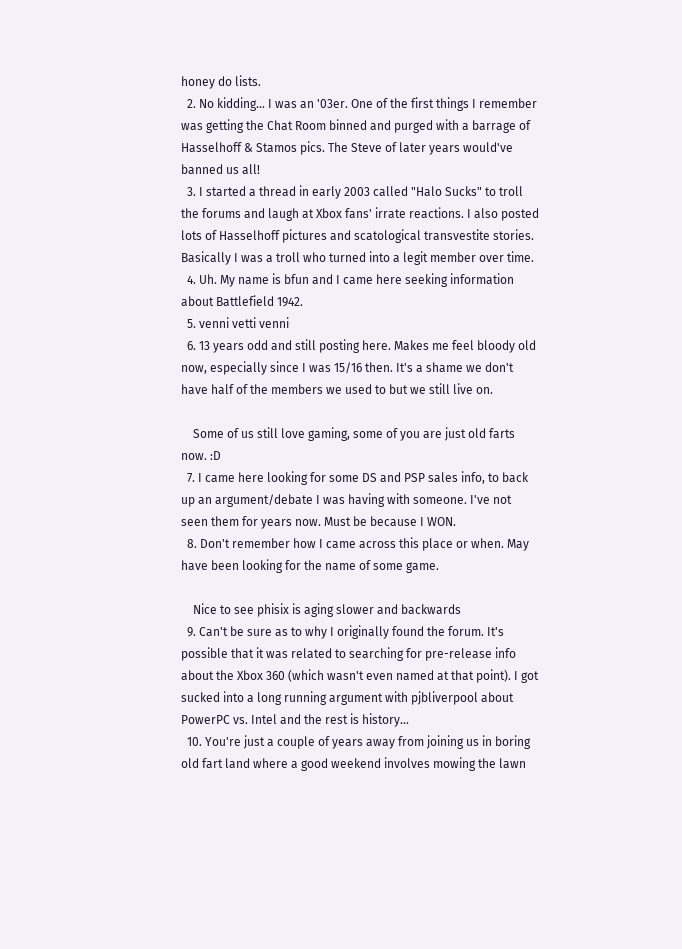honey do lists.
  2. No kidding... I was an '03er. One of the first things I remember was getting the Chat Room binned and purged with a barrage of Hasselhoff & Stamos pics. The Steve of later years would've banned us all!
  3. I started a thread in early 2003 called "Halo Sucks" to troll the forums and laugh at Xbox fans' irrate reactions. I also posted lots of Hasselhoff pictures and scatological transvestite stories. Basically I was a troll who turned into a legit member over time.
  4. Uh. My name is bfun and I came here seeking information about Battlefield 1942.
  5. venni vetti venni
  6. 13 years odd and still posting here. Makes me feel bloody old now, especially since I was 15/16 then. It's a shame we don't have half of the members we used to but we still live on.

    Some of us still love gaming, some of you are just old farts now. :D
  7. I came here looking for some DS and PSP sales info, to back up an argument/debate I was having with someone. I've not seen them for years now. Must be because I WON.
  8. Don't remember how I came across this place or when. May have been looking for the name of some game.

    Nice to see phisix is aging slower and backwards
  9. Can't be sure as to why I originally found the forum. It's possible that it was related to searching for pre-release info about the Xbox 360 (which wasn't even named at that point). I got sucked into a long running argument with pjbliverpool about PowerPC vs. Intel and the rest is history...
  10. You're just a couple of years away from joining us in boring old fart land where a good weekend involves mowing the lawn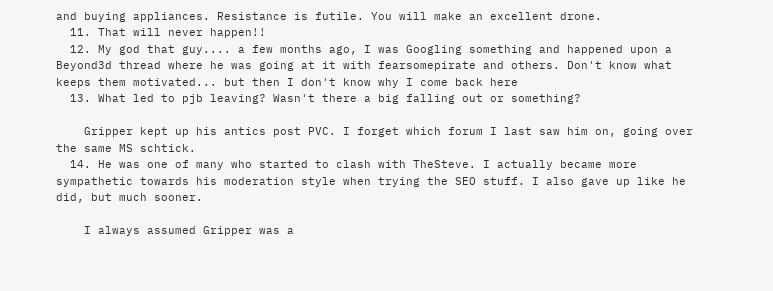and buying appliances. Resistance is futile. You will make an excellent drone.
  11. That will never happen!!
  12. My god that guy.... a few months ago, I was Googling something and happened upon a Beyond3d thread where he was going at it with fearsomepirate and others. Don't know what keeps them motivated... but then I don't know why I come back here
  13. What led to pjb leaving? Wasn't there a big falling out or something?

    Gripper kept up his antics post PVC. I forget which forum I last saw him on, going over the same MS schtick.
  14. He was one of many who started to clash with TheSteve. I actually became more sympathetic towards his moderation style when trying the SEO stuff. I also gave up like he did, but much sooner.

    I always assumed Gripper was a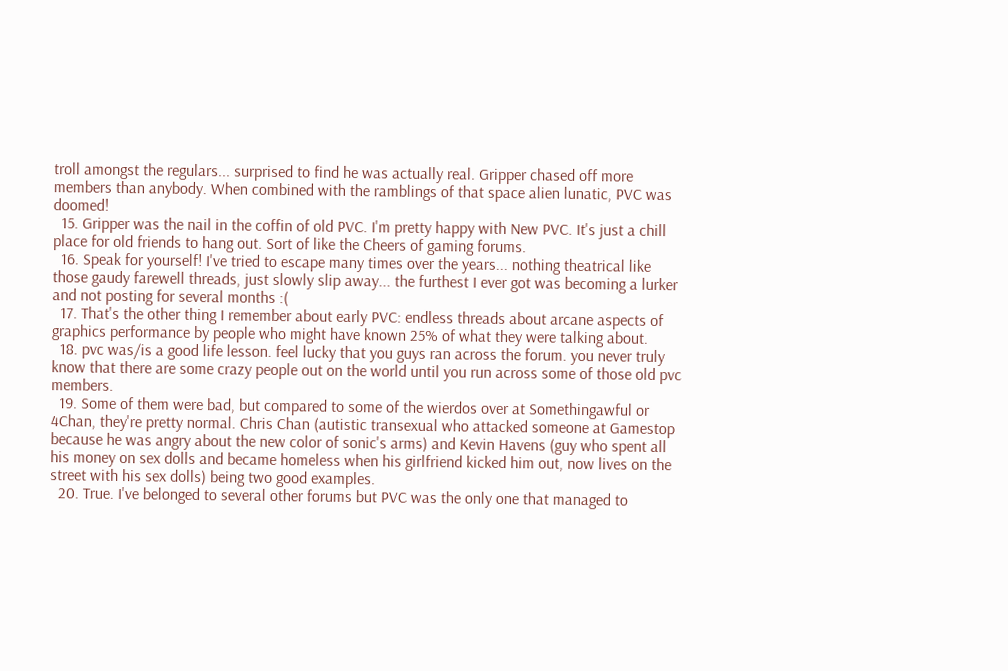troll amongst the regulars... surprised to find he was actually real. Gripper chased off more members than anybody. When combined with the ramblings of that space alien lunatic, PVC was doomed!
  15. Gripper was the nail in the coffin of old PVC. I'm pretty happy with New PVC. It's just a chill place for old friends to hang out. Sort of like the Cheers of gaming forums.
  16. Speak for yourself! I've tried to escape many times over the years... nothing theatrical like those gaudy farewell threads, just slowly slip away... the furthest I ever got was becoming a lurker and not posting for several months :(
  17. That's the other thing I remember about early PVC: endless threads about arcane aspects of graphics performance by people who might have known 25% of what they were talking about.
  18. pvc was/is a good life lesson. feel lucky that you guys ran across the forum. you never truly know that there are some crazy people out on the world until you run across some of those old pvc members.
  19. Some of them were bad, but compared to some of the wierdos over at Somethingawful or 4Chan, they're pretty normal. Chris Chan (autistic transexual who attacked someone at Gamestop because he was angry about the new color of sonic's arms) and Kevin Havens (guy who spent all his money on sex dolls and became homeless when his girlfriend kicked him out, now lives on the street with his sex dolls) being two good examples.
  20. True. I've belonged to several other forums but PVC was the only one that managed to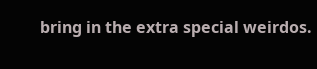bring in the extra special weirdos.